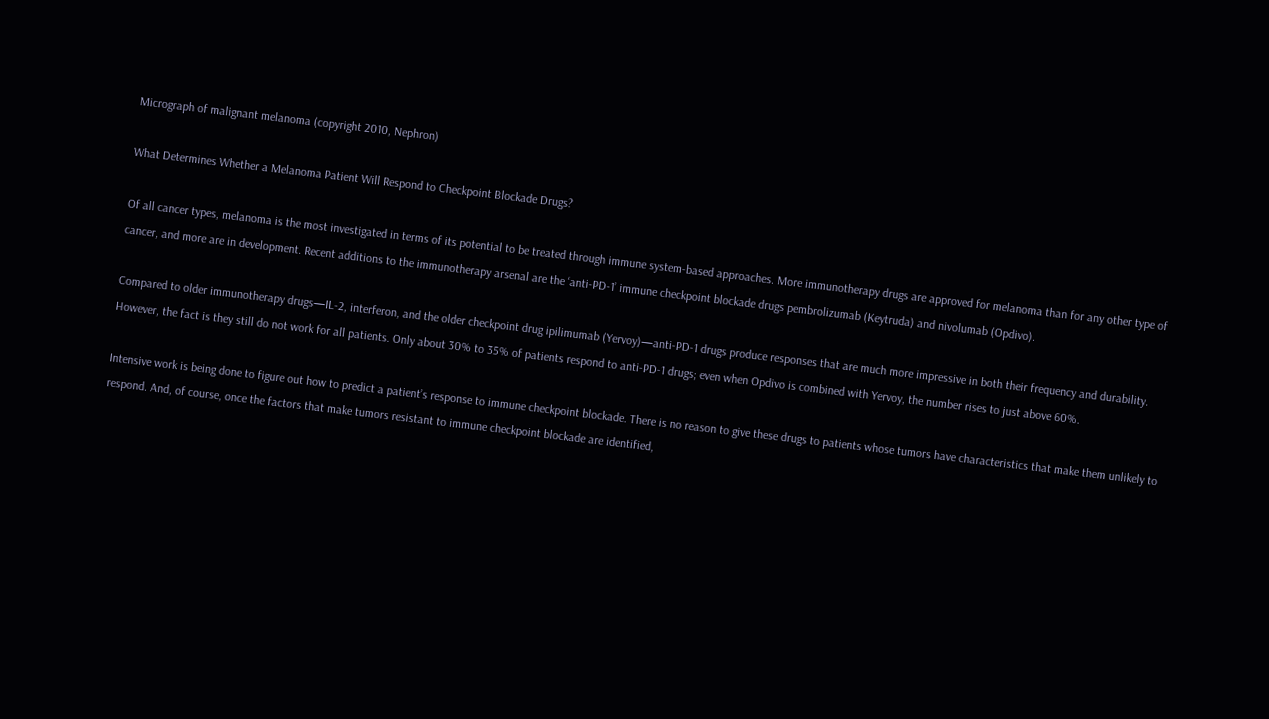Micrograph of malignant melanoma (copyright 2010, Nephron)

What Determines Whether a Melanoma Patient Will Respond to Checkpoint Blockade Drugs?

Of all cancer types, melanoma is the most investigated in terms of its potential to be treated through immune system-based approaches. More immunotherapy drugs are approved for melanoma than for any other type of cancer, and more are in development. Recent additions to the immunotherapy arsenal are the ‘anti-PD-1’ immune checkpoint blockade drugs pembrolizumab (Keytruda) and nivolumab (Opdivo).

Compared to older immunotherapy drugs—IL-2, interferon, and the older checkpoint drug ipilimumab (Yervoy)—anti-PD-1 drugs produce responses that are much more impressive in both their frequency and durability. However, the fact is they still do not work for all patients. Only about 30% to 35% of patients respond to anti-PD-1 drugs; even when Opdivo is combined with Yervoy, the number rises to just above 60%.

Intensive work is being done to figure out how to predict a patient’s response to immune checkpoint blockade. There is no reason to give these drugs to patients whose tumors have characteristics that make them unlikely to respond. And, of course, once the factors that make tumors resistant to immune checkpoint blockade are identified,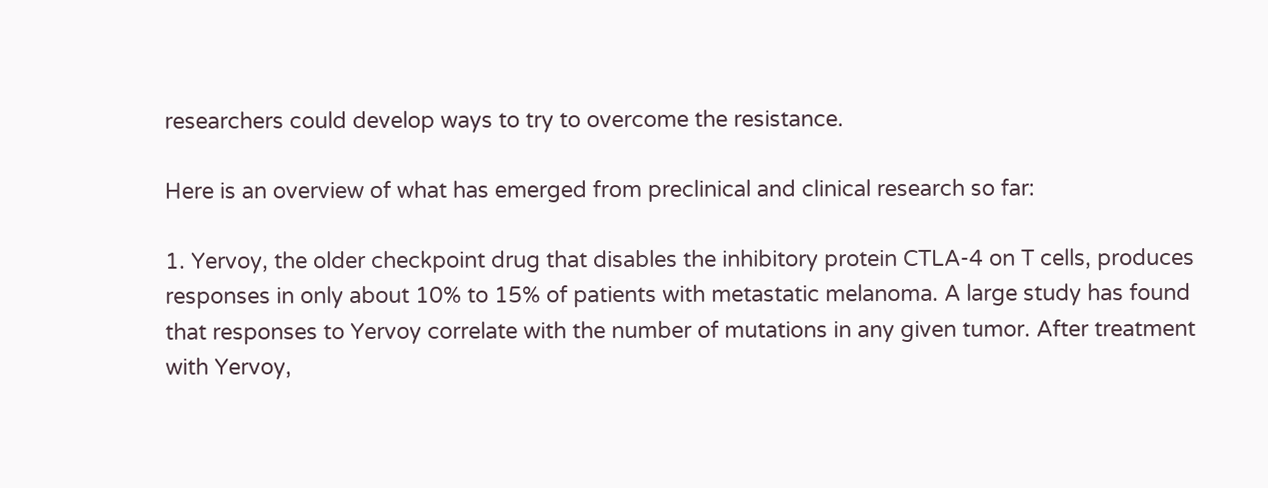researchers could develop ways to try to overcome the resistance.

Here is an overview of what has emerged from preclinical and clinical research so far:

1. Yervoy, the older checkpoint drug that disables the inhibitory protein CTLA-4 on T cells, produces responses in only about 10% to 15% of patients with metastatic melanoma. A large study has found that responses to Yervoy correlate with the number of mutations in any given tumor. After treatment with Yervoy,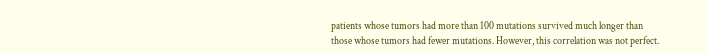patients whose tumors had more than 100 mutations survived much longer than those whose tumors had fewer mutations. However, this correlation was not perfect.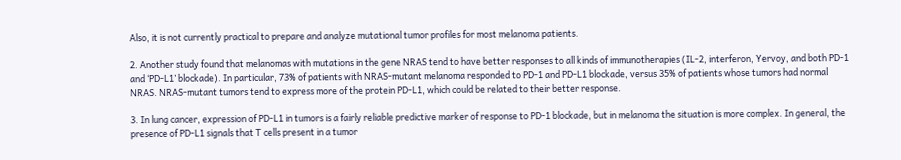Also, it is not currently practical to prepare and analyze mutational tumor profiles for most melanoma patients.

2. Another study found that melanomas with mutations in the gene NRAS tend to have better responses to all kinds of immunotherapies (IL-2, interferon, Yervoy, and both PD-1 and ‘PD-L1’ blockade). In particular, 73% of patients with NRAS-mutant melanoma responded to PD-1 and PD-L1 blockade, versus 35% of patients whose tumors had normal NRAS. NRAS-mutant tumors tend to express more of the protein PD-L1, which could be related to their better response.

3. In lung cancer, expression of PD-L1 in tumors is a fairly reliable predictive marker of response to PD-1 blockade, but in melanoma the situation is more complex. In general, the presence of PD-L1 signals that T cells present in a tumor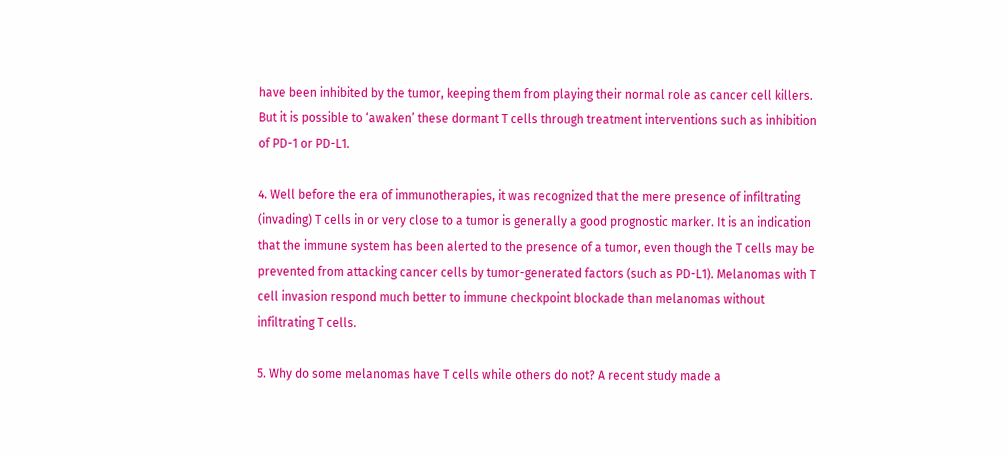have been inhibited by the tumor, keeping them from playing their normal role as cancer cell killers. But it is possible to ‘awaken’ these dormant T cells through treatment interventions such as inhibition of PD-1 or PD-L1.

4. Well before the era of immunotherapies, it was recognized that the mere presence of infiltrating (invading) T cells in or very close to a tumor is generally a good prognostic marker. It is an indication that the immune system has been alerted to the presence of a tumor, even though the T cells may be prevented from attacking cancer cells by tumor-generated factors (such as PD-L1). Melanomas with T cell invasion respond much better to immune checkpoint blockade than melanomas without infiltrating T cells.

5. Why do some melanomas have T cells while others do not? A recent study made a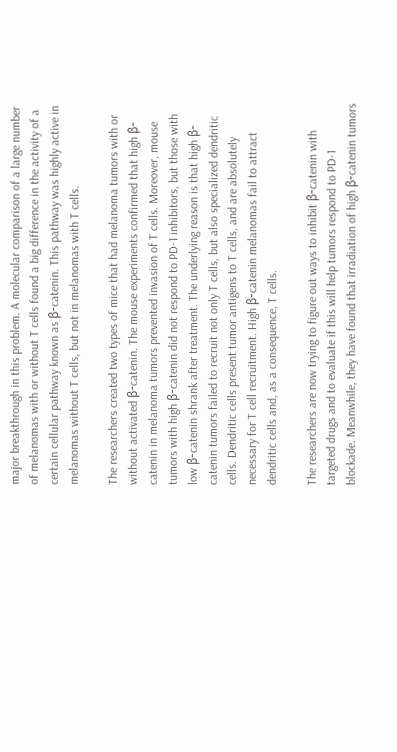major breakthrough in this problem. A molecular comparison of a large number of melanomas with or without T cells found a big difference in the activity of a certain cellular pathway known as β-catenin. This pathway was highly active in melanomas without T cells, but not in melanomas with T cells.

The researchers created two types of mice that had melanoma tumors with or without activated β-catenin. The mouse experiments confirmed that high β-catenin in melanoma tumors prevented invasion of T cells. Moreover, mouse tumors with high β-catenin did not respond to PD-1 inhibitors, but those with low β-catenin shrank after treatment. The underlying reason is that high β-catenin tumors failed to recruit not only T cells, but also specialized dendritic cells. Dendritic cells present tumor antigens to T cells, and are absolutely necessary for T cell recruitment. High β-catenin melanomas fail to attract dendritic cells and, as a consequence, T cells.

The researchers are now trying to figure out ways to inhibit β-catenin with targeted drugs and to evaluate if this will help tumors respond to PD-1 blockade. Meanwhile, they have found that irradiation of high β-catenin tumors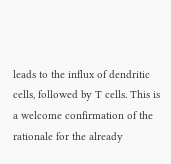leads to the influx of dendritic cells, followed by T cells. This is a welcome confirmation of the rationale for the already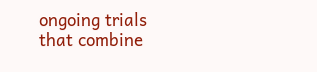ongoing trials that combine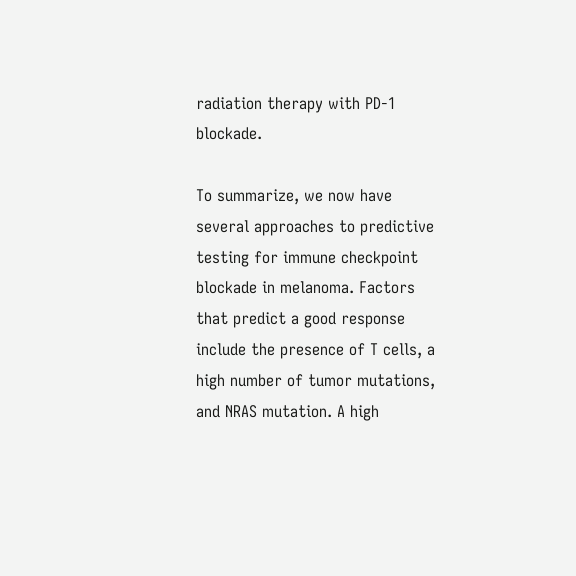radiation therapy with PD-1 blockade.

To summarize, we now have several approaches to predictive testing for immune checkpoint blockade in melanoma. Factors that predict a good response include the presence of T cells, a high number of tumor mutations, and NRAS mutation. A high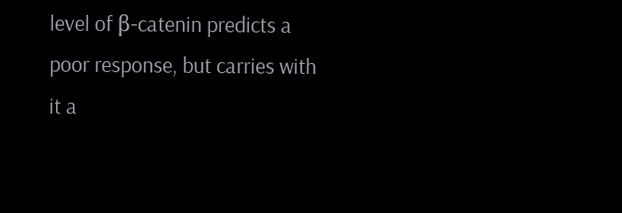level of β-catenin predicts a poor response, but carries with it a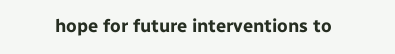hope for future interventions to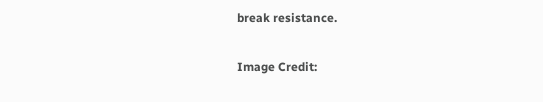break resistance.

Image Credit: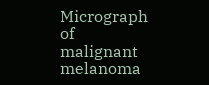Micrograph of malignant melanoma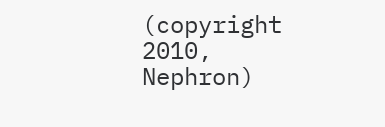(copyright 2010, Nephron)